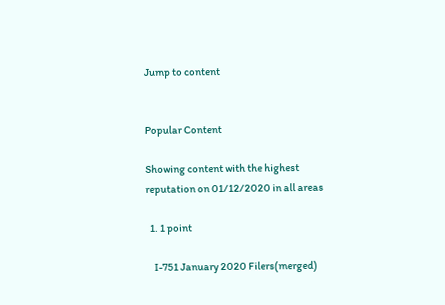Jump to content


Popular Content

Showing content with the highest reputation on 01/12/2020 in all areas

  1. 1 point

    I-751 January 2020 Filers(merged)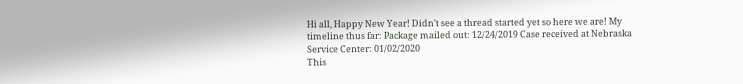Hi all, Happy New Year! Didn't see a thread started yet so here we are! My timeline thus far: Package mailed out: 12/24/2019 Case received at Nebraska Service Center: 01/02/2020
This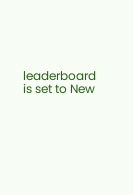leaderboard is set to New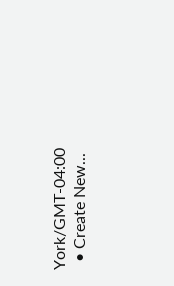York/GMT-04:00
  • Create New...